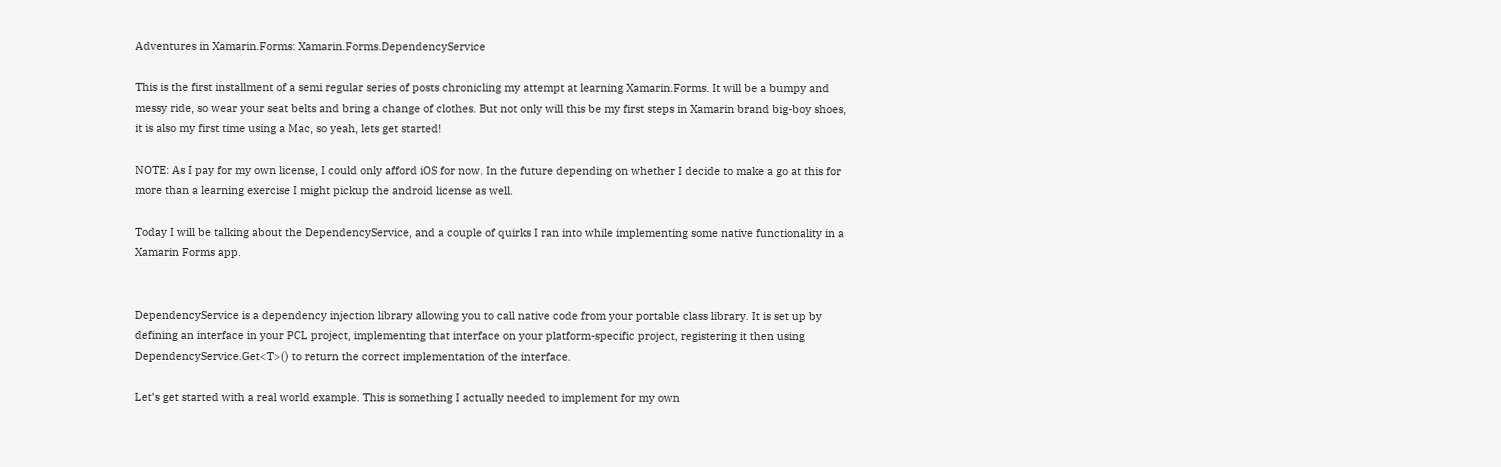Adventures in Xamarin.Forms: Xamarin.Forms.DependencyService

This is the first installment of a semi regular series of posts chronicling my attempt at learning Xamarin.Forms. It will be a bumpy and messy ride, so wear your seat belts and bring a change of clothes. But not only will this be my first steps in Xamarin brand big-boy shoes, it is also my first time using a Mac, so yeah, lets get started!

NOTE: As I pay for my own license, I could only afford iOS for now. In the future depending on whether I decide to make a go at this for more than a learning exercise I might pickup the android license as well.

Today I will be talking about the DependencyService, and a couple of quirks I ran into while implementing some native functionality in a Xamarin Forms app.


DependencyService is a dependency injection library allowing you to call native code from your portable class library. It is set up by defining an interface in your PCL project, implementing that interface on your platform-specific project, registering it then using DependencyService.Get<T>() to return the correct implementation of the interface.

Let’s get started with a real world example. This is something I actually needed to implement for my own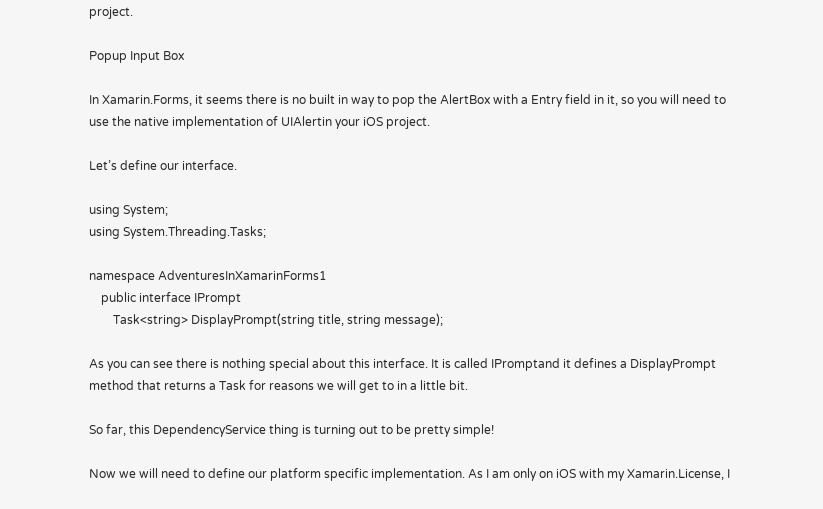project.

Popup Input Box

In Xamarin.Forms, it seems there is no built in way to pop the AlertBox with a Entry field in it, so you will need to use the native implementation of UIAlertin your iOS project.

Let’s define our interface.

using System;
using System.Threading.Tasks;

namespace AdventuresInXamarinForms1
    public interface IPrompt
        Task<string> DisplayPrompt(string title, string message);

As you can see there is nothing special about this interface. It is called IPromptand it defines a DisplayPrompt method that returns a Task for reasons we will get to in a little bit.

So far, this DependencyService thing is turning out to be pretty simple!

Now we will need to define our platform specific implementation. As I am only on iOS with my Xamarin.License, I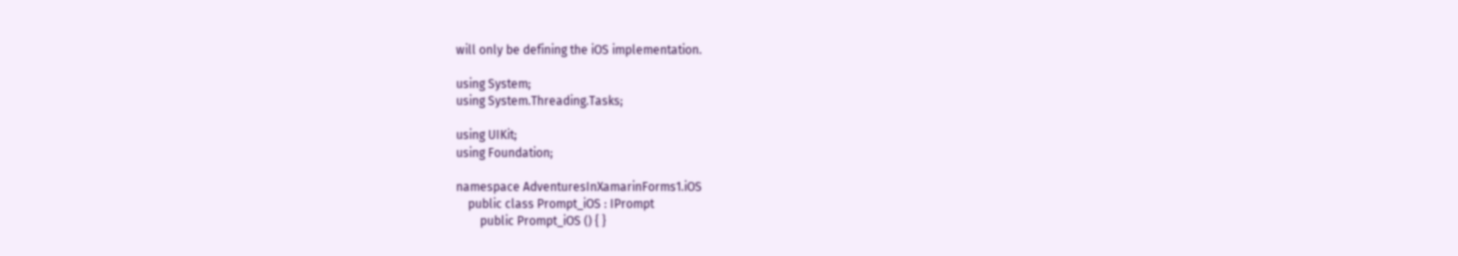will only be defining the iOS implementation.

using System;
using System.Threading.Tasks;

using UIKit;
using Foundation;

namespace AdventuresInXamarinForms1.iOS
    public class Prompt_iOS : IPrompt
        public Prompt_iOS () { }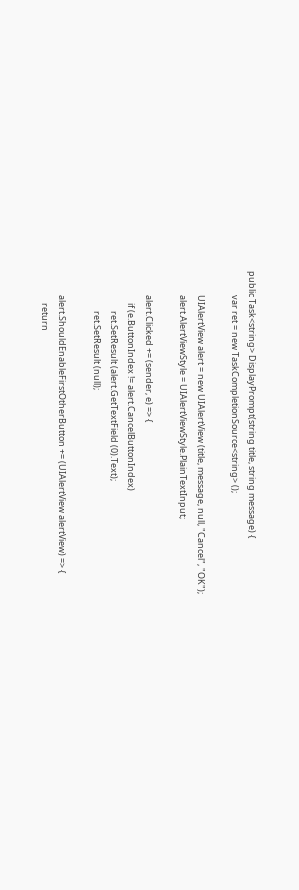public Task<string> DisplayPrompt(string title, string message) {
            var ret = new TaskCompletionSource<string> ();

            UIAlertView alert = new UIAlertView (title, message, null, "Cancel", "OK");
            alert.AlertViewStyle = UIAlertViewStyle.PlainTextInput;

            alert.Clicked += (sender, e) => {
                if (e.ButtonIndex != alert.CancelButtonIndex)
                    ret.SetResult (alert.GetTextField (0).Text);
                    ret.SetResult (null);

            alert.ShouldEnableFirstOtherButton += (UIAlertView alertView) => {
                return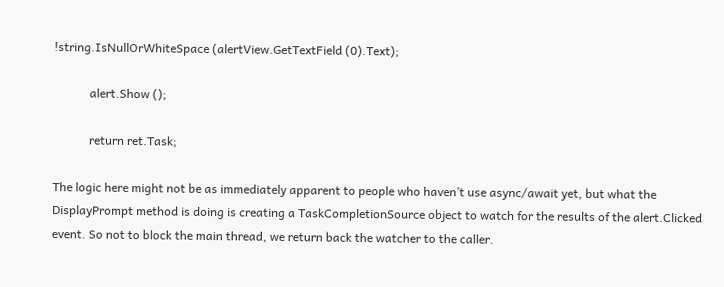!string.IsNullOrWhiteSpace (alertView.GetTextField (0).Text);

            alert.Show ();

            return ret.Task;

The logic here might not be as immediately apparent to people who haven’t use async/await yet, but what the DisplayPrompt method is doing is creating a TaskCompletionSource object to watch for the results of the alert.Clicked event. So not to block the main thread, we return back the watcher to the caller.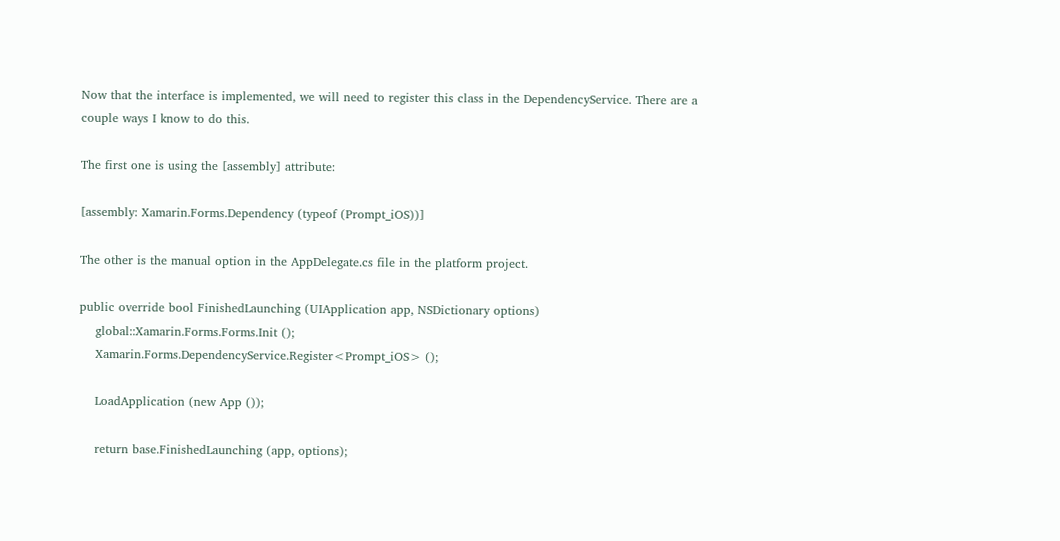Now that the interface is implemented, we will need to register this class in the DependencyService. There are a couple ways I know to do this.

The first one is using the [assembly] attribute:

[assembly: Xamarin.Forms.Dependency (typeof (Prompt_iOS))]

The other is the manual option in the AppDelegate.cs file in the platform project.

public override bool FinishedLaunching (UIApplication app, NSDictionary options)
    global::Xamarin.Forms.Forms.Init ();
    Xamarin.Forms.DependencyService.Register<Prompt_iOS> ();

    LoadApplication (new App ());

    return base.FinishedLaunching (app, options);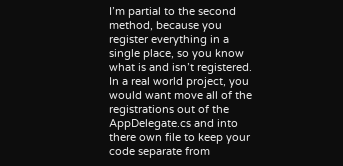I’m partial to the second method, because you register everything in a single place, so you know what is and isn’t registered. In a real world project, you would want move all of the registrations out of the AppDelegate.cs and into there own file to keep your code separate from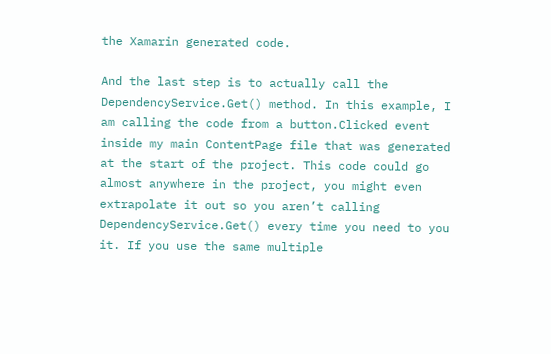the Xamarin generated code.

And the last step is to actually call the DependencyService.Get() method. In this example, I am calling the code from a button.Clicked event inside my main ContentPage file that was generated at the start of the project. This code could go almost anywhere in the project, you might even extrapolate it out so you aren’t calling DependencyService.Get() every time you need to you it. If you use the same multiple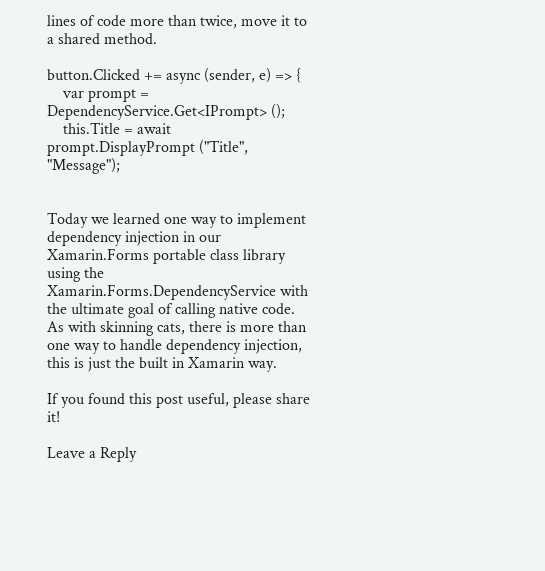lines of code more than twice, move it to a shared method.

button.Clicked += async (sender, e) => {
    var prompt = DependencyService.Get<IPrompt> ();
    this.Title = await prompt.DisplayPrompt ("Title", "Message");


Today we learned one way to implement dependency injection in our Xamarin.Forms portable class library using the Xamarin.Forms.DependencyService with the ultimate goal of calling native code. As with skinning cats, there is more than one way to handle dependency injection, this is just the built in Xamarin way.

If you found this post useful, please share it!

Leave a Reply